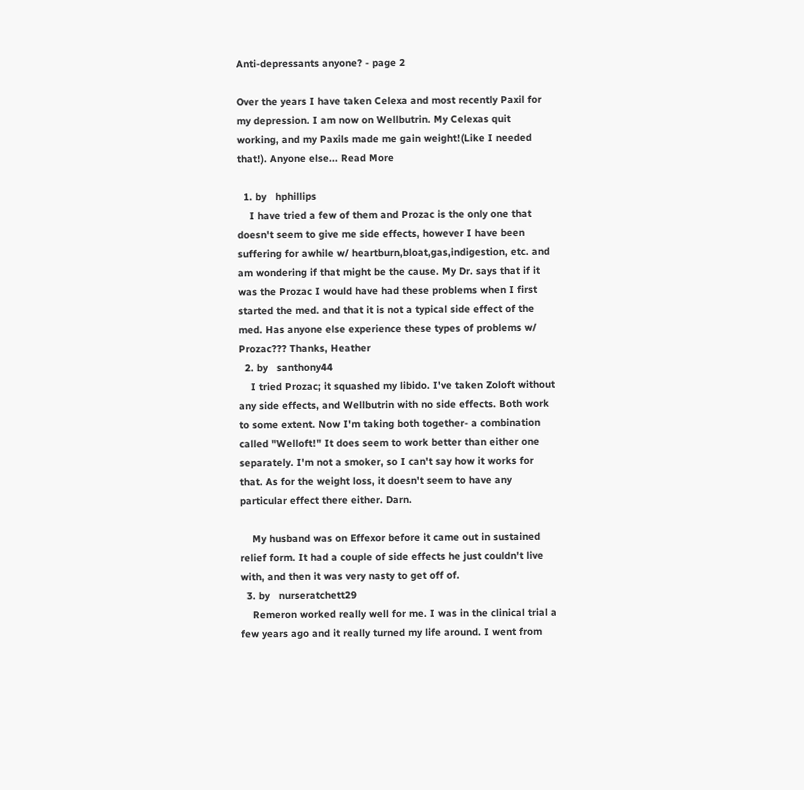Anti-depressants anyone? - page 2

Over the years I have taken Celexa and most recently Paxil for my depression. I am now on Wellbutrin. My Celexas quit working, and my Paxils made me gain weight!(Like I needed that!). Anyone else... Read More

  1. by   hphillips
    I have tried a few of them and Prozac is the only one that doesn't seem to give me side effects, however I have been suffering for awhile w/ heartburn,bloat,gas,indigestion, etc. and am wondering if that might be the cause. My Dr. says that if it was the Prozac I would have had these problems when I first started the med. and that it is not a typical side effect of the med. Has anyone else experience these types of problems w/ Prozac??? Thanks, Heather
  2. by   santhony44
    I tried Prozac; it squashed my libido. I've taken Zoloft without any side effects, and Wellbutrin with no side effects. Both work to some extent. Now I'm taking both together- a combination called "Welloft!" It does seem to work better than either one separately. I'm not a smoker, so I can't say how it works for that. As for the weight loss, it doesn't seem to have any particular effect there either. Darn.

    My husband was on Effexor before it came out in sustained relief form. It had a couple of side effects he just couldn't live with, and then it was very nasty to get off of.
  3. by   nurseratchett29
    Remeron worked really well for me. I was in the clinical trial a few years ago and it really turned my life around. I went from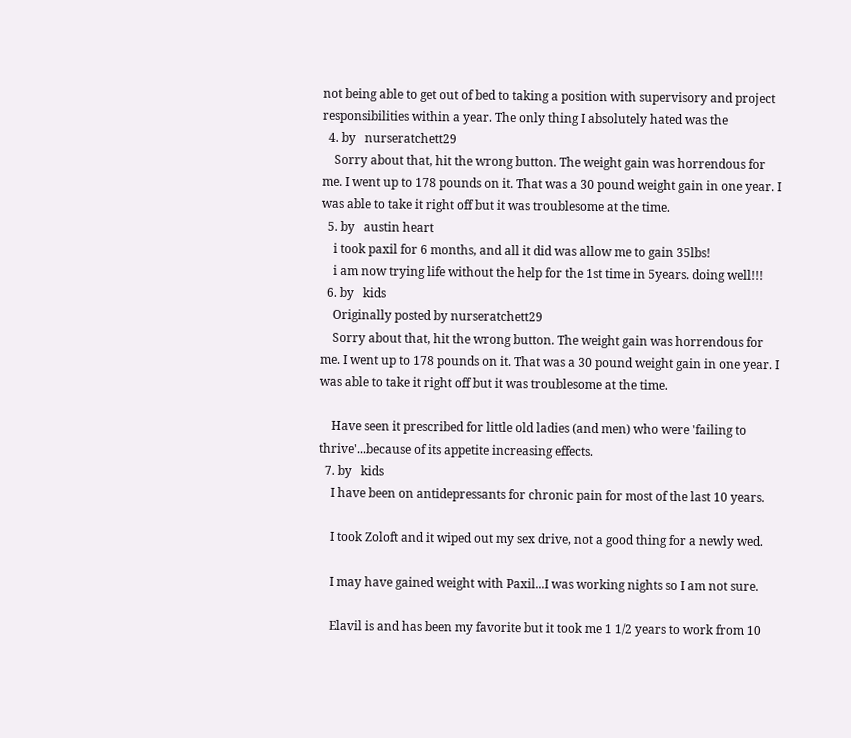not being able to get out of bed to taking a position with supervisory and project responsibilities within a year. The only thing I absolutely hated was the
  4. by   nurseratchett29
    Sorry about that, hit the wrong button. The weight gain was horrendous for me. I went up to 178 pounds on it. That was a 30 pound weight gain in one year. I was able to take it right off but it was troublesome at the time.
  5. by   austin heart
    i took paxil for 6 months, and all it did was allow me to gain 35lbs!
    i am now trying life without the help for the 1st time in 5years. doing well!!!
  6. by   kids
    Originally posted by nurseratchett29
    Sorry about that, hit the wrong button. The weight gain was horrendous for me. I went up to 178 pounds on it. That was a 30 pound weight gain in one year. I was able to take it right off but it was troublesome at the time.

    Have seen it prescribed for little old ladies (and men) who were 'failing to thrive'...because of its appetite increasing effects.
  7. by   kids
    I have been on antidepressants for chronic pain for most of the last 10 years.

    I took Zoloft and it wiped out my sex drive, not a good thing for a newly wed.

    I may have gained weight with Paxil...I was working nights so I am not sure.

    Elavil is and has been my favorite but it took me 1 1/2 years to work from 10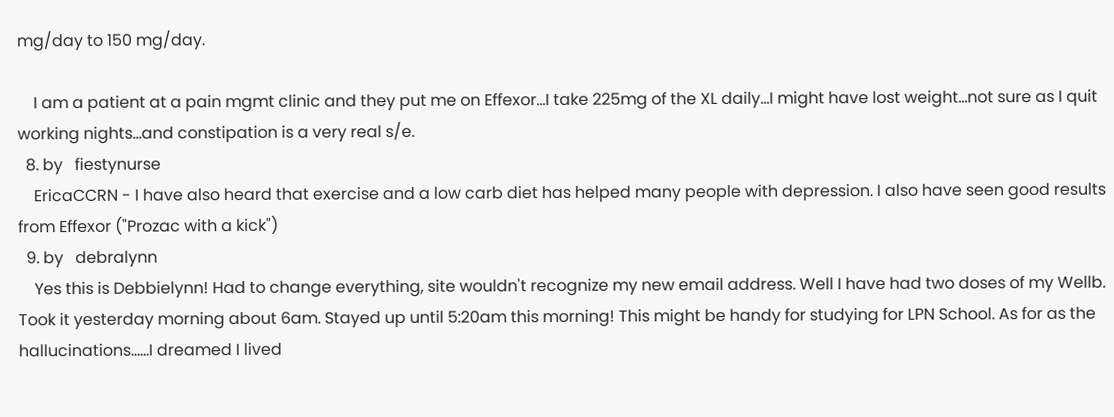mg/day to 150 mg/day.

    I am a patient at a pain mgmt clinic and they put me on Effexor...I take 225mg of the XL daily...I might have lost weight...not sure as I quit working nights...and constipation is a very real s/e.
  8. by   fiestynurse
    EricaCCRN - I have also heard that exercise and a low carb diet has helped many people with depression. I also have seen good results from Effexor ("Prozac with a kick")
  9. by   debralynn
    Yes this is Debbielynn! Had to change everything, site wouldn't recognize my new email address. Well I have had two doses of my Wellb. Took it yesterday morning about 6am. Stayed up until 5:20am this morning! This might be handy for studying for LPN School. As for as the hallucinations......I dreamed I lived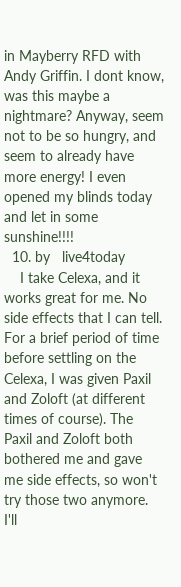in Mayberry RFD with Andy Griffin. I dont know, was this maybe a nightmare? Anyway, seem not to be so hungry, and seem to already have more energy! I even opened my blinds today and let in some sunshine!!!!
  10. by   live4today
    I take Celexa, and it works great for me. No side effects that I can tell. For a brief period of time before settling on the Celexa, I was given Paxil and Zoloft (at different times of course). The Paxil and Zoloft both bothered me and gave me side effects, so won't try those two anymore. I'll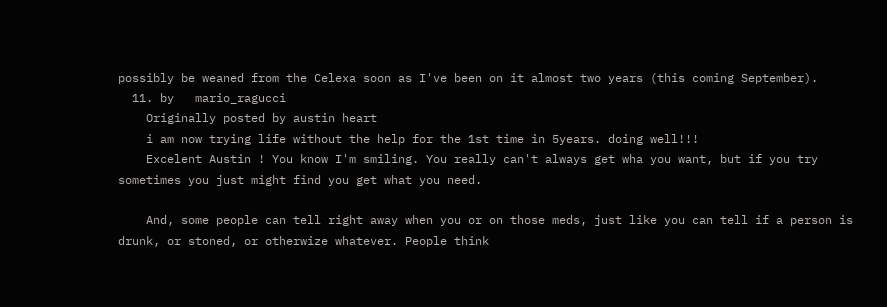possibly be weaned from the Celexa soon as I've been on it almost two years (this coming September).
  11. by   mario_ragucci
    Originally posted by austin heart
    i am now trying life without the help for the 1st time in 5years. doing well!!!
    Excelent Austin ! You know I'm smiling. You really can't always get wha you want, but if you try sometimes you just might find you get what you need.

    And, some people can tell right away when you or on those meds, just like you can tell if a person is drunk, or stoned, or otherwize whatever. People think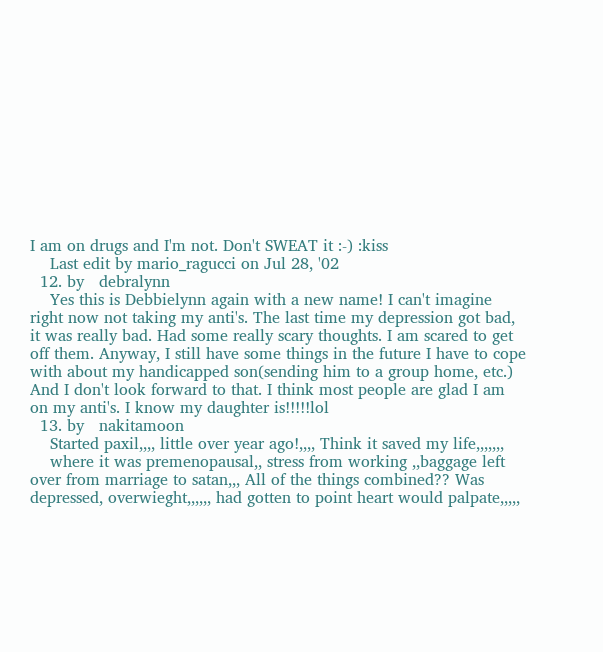I am on drugs and I'm not. Don't SWEAT it :-) :kiss
    Last edit by mario_ragucci on Jul 28, '02
  12. by   debralynn
    Yes this is Debbielynn again with a new name! I can't imagine right now not taking my anti's. The last time my depression got bad, it was really bad. Had some really scary thoughts. I am scared to get off them. Anyway, I still have some things in the future I have to cope with about my handicapped son(sending him to a group home, etc.) And I don't look forward to that. I think most people are glad I am on my anti's. I know my daughter is!!!!!lol
  13. by   nakitamoon
    Started paxil,,,, little over year ago!,,,, Think it saved my life,,,,,,,
    where it was premenopausal,, stress from working ,,baggage left over from marriage to satan,,, All of the things combined?? Was depressed, overwieght,,,,,, had gotten to point heart would palpate,,,,,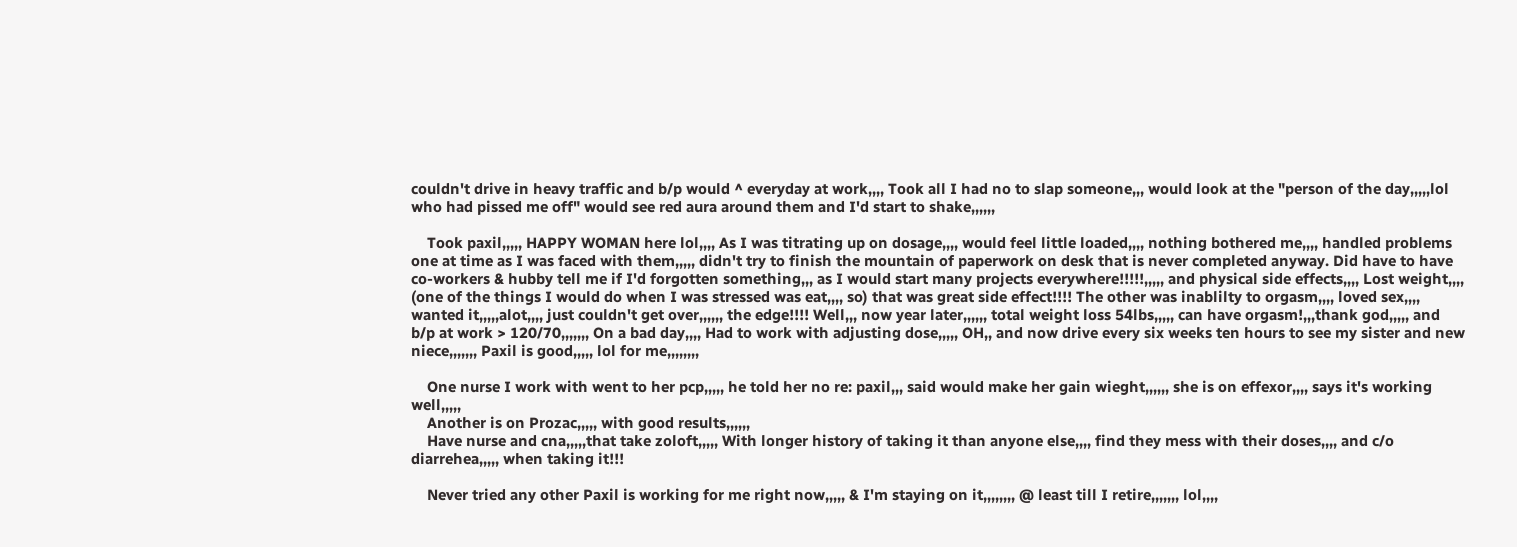couldn't drive in heavy traffic and b/p would ^ everyday at work,,,, Took all I had no to slap someone,,, would look at the "person of the day,,,,,lol who had pissed me off" would see red aura around them and I'd start to shake,,,,,,

    Took paxil,,,,, HAPPY WOMAN here lol,,,, As I was titrating up on dosage,,,, would feel little loaded,,,, nothing bothered me,,,, handled problems one at time as I was faced with them,,,,, didn't try to finish the mountain of paperwork on desk that is never completed anyway. Did have to have co-workers & hubby tell me if I'd forgotten something,,, as I would start many projects everywhere!!!!!,,,,, and physical side effects,,,, Lost weight,,,, (one of the things I would do when I was stressed was eat,,,, so) that was great side effect!!!! The other was inablilty to orgasm,,,, loved sex,,,, wanted it,,,,,alot,,,, just couldn't get over,,,,,, the edge!!!! Well,,, now year later,,,,,, total weight loss 54lbs,,,,, can have orgasm!,,,thank god,,,,, and b/p at work > 120/70,,,,,,, On a bad day,,,, Had to work with adjusting dose,,,,, OH,, and now drive every six weeks ten hours to see my sister and new niece,,,,,,, Paxil is good,,,,, lol for me,,,,,,,,

    One nurse I work with went to her pcp,,,,, he told her no re: paxil,,, said would make her gain wieght,,,,,, she is on effexor,,,, says it's working well,,,,,
    Another is on Prozac,,,,, with good results,,,,,,
    Have nurse and cna,,,,,that take zoloft,,,,, With longer history of taking it than anyone else,,,, find they mess with their doses,,,, and c/o diarrehea,,,,, when taking it!!!

    Never tried any other Paxil is working for me right now,,,,, & I'm staying on it,,,,,,,, @ least till I retire,,,,,,, lol,,,,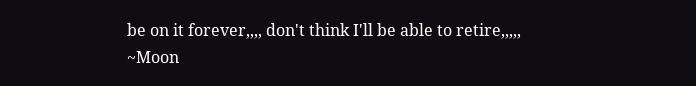be on it forever,,,, don't think I'll be able to retire,,,,, ~Moon